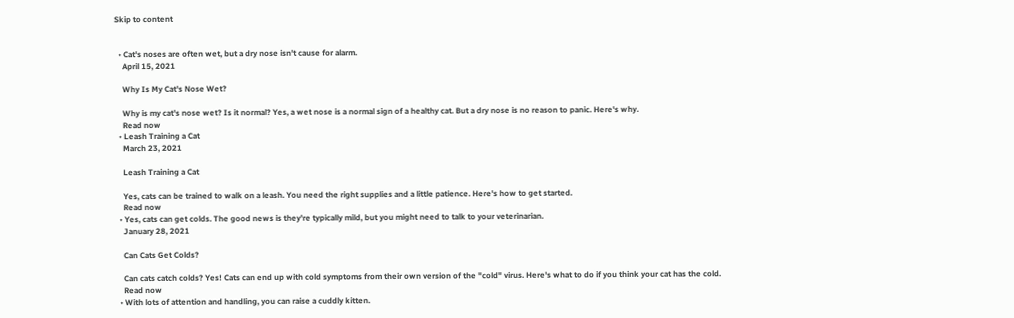Skip to content


  • Cat's noses are often wet, but a dry nose isn't cause for alarm.
    April 15, 2021

    Why Is My Cat's Nose Wet?

    Why is my cat's nose wet? Is it normal? Yes, a wet nose is a normal sign of a healthy cat. But a dry nose is no reason to panic. Here's why.
    Read now
  • Leash Training a Cat
    March 23, 2021

    Leash Training a Cat

    Yes, cats can be trained to walk on a leash. You need the right supplies and a little patience. Here's how to get started.
    Read now
  • Yes, cats can get colds. The good news is they're typically mild, but you might need to talk to your veterinarian.
    January 28, 2021

    Can Cats Get Colds?

    Can cats catch colds? Yes! Cats can end up with cold symptoms from their own version of the "cold" virus. Here's what to do if you think your cat has the cold.
    Read now
  • With lots of attention and handling, you can raise a cuddly kitten.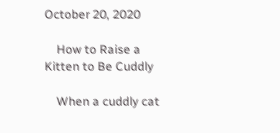October 20, 2020

    How to Raise a Kitten to Be Cuddly

    When a cuddly cat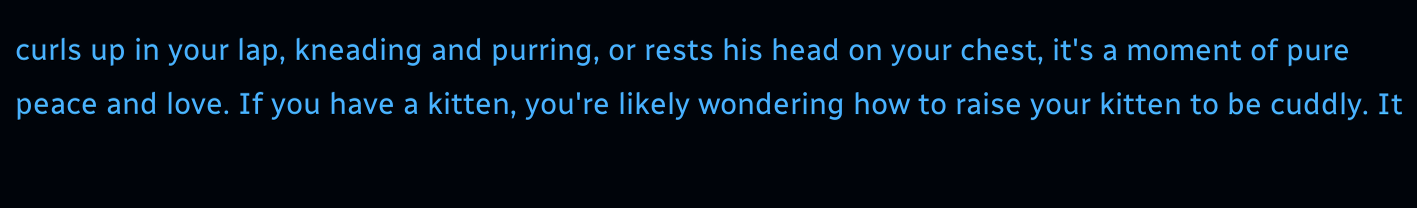curls up in your lap, kneading and purring, or rests his head on your chest, it's a moment of pure peace and love. If you have a kitten, you're likely wondering how to raise your kitten to be cuddly. It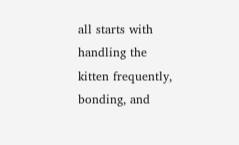all starts with handling the kitten frequently, bonding, and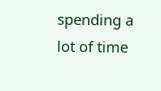spending a lot of time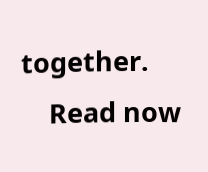together.
    Read now